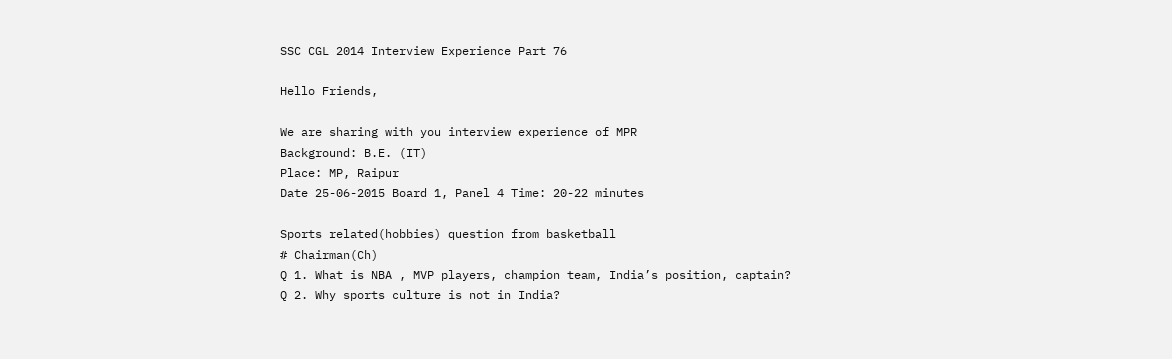SSC CGL 2014 Interview Experience Part 76

Hello Friends,

We are sharing with you interview experience of MPR
Background: B.E. (IT)
Place: MP, Raipur
Date 25-06-2015 Board 1, Panel 4 Time: 20-22 minutes

Sports related(hobbies) question from basketball
# Chairman(Ch)
Q 1. What is NBA , MVP players, champion team, India’s position, captain?
Q 2. Why sports culture is not in India?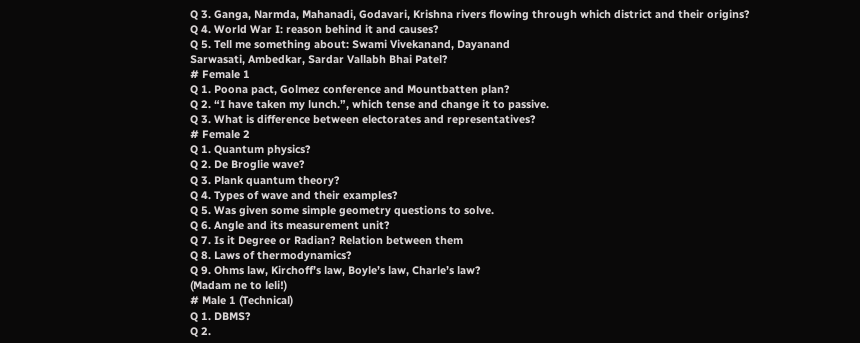Q 3. Ganga, Narmda, Mahanadi, Godavari, Krishna rivers flowing through which district and their origins?
Q 4. World War I: reason behind it and causes?
Q 5. Tell me something about: Swami Vivekanand, Dayanand
Sarwasati, Ambedkar, Sardar Vallabh Bhai Patel?
# Female 1
Q 1. Poona pact, Golmez conference and Mountbatten plan?
Q 2. “I have taken my lunch.”, which tense and change it to passive.
Q 3. What is difference between electorates and representatives?
# Female 2
Q 1. Quantum physics?
Q 2. De Broglie wave?
Q 3. Plank quantum theory?
Q 4. Types of wave and their examples?
Q 5. Was given some simple geometry questions to solve.
Q 6. Angle and its measurement unit?
Q 7. Is it Degree or Radian? Relation between them
Q 8. Laws of thermodynamics?
Q 9. Ohms law, Kirchoff’s law, Boyle’s law, Charle’s law?
(Madam ne to leli!)
# Male 1 (Technical)
Q 1. DBMS?
Q 2.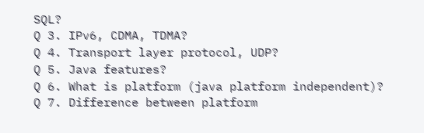SQL?
Q 3. IPv6, CDMA, TDMA?
Q 4. Transport layer protocol, UDP?
Q 5. Java features?
Q 6. What is platform (java platform independent)?
Q 7. Difference between platform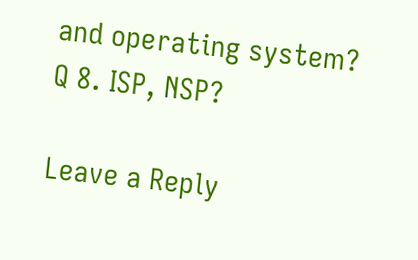and operating system?
Q 8. ISP, NSP?

Leave a Reply